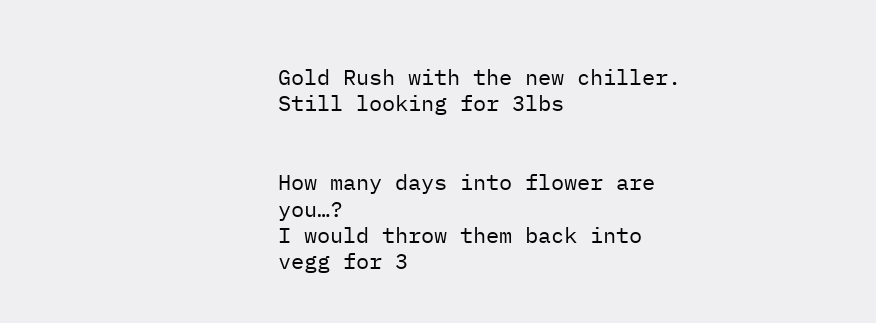Gold Rush with the new chiller. Still looking for 3lbs


How many days into flower are you…?
I would throw them back into vegg for 3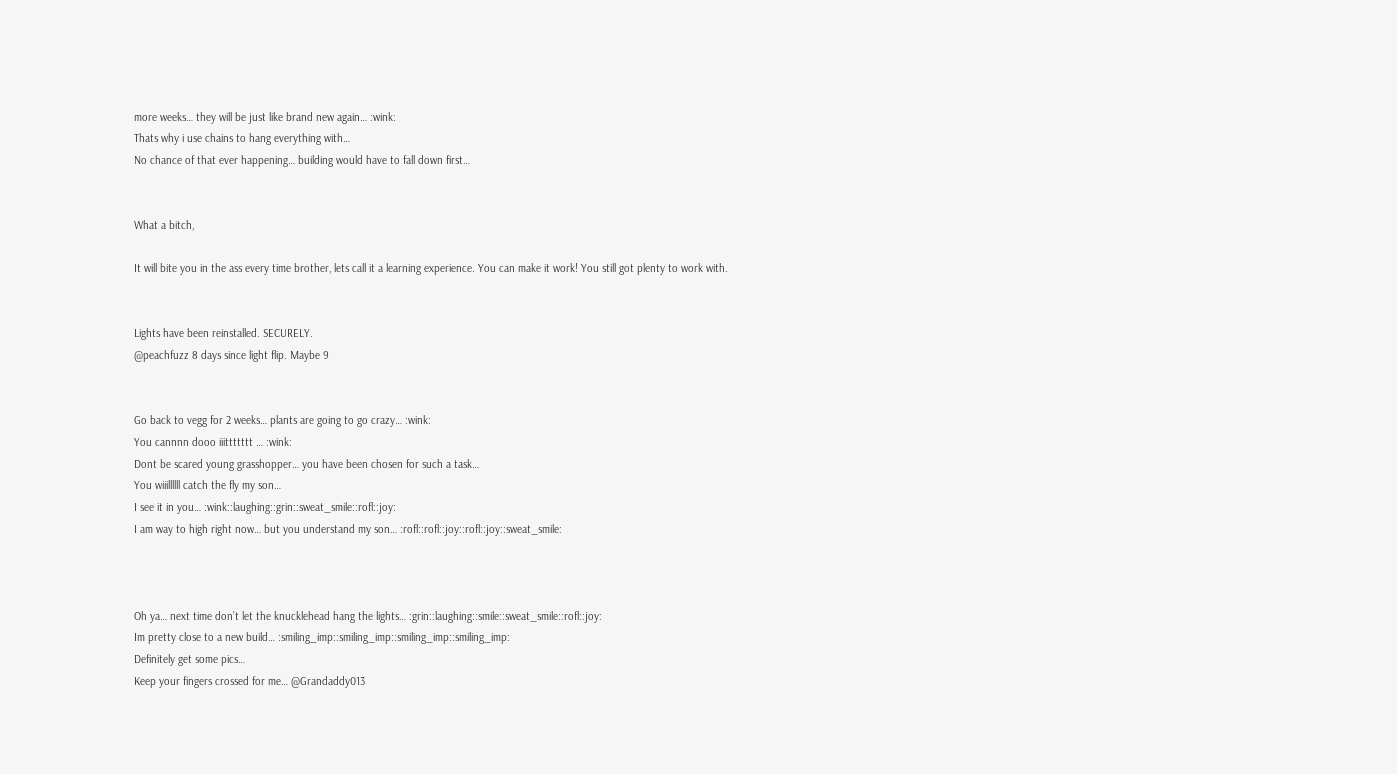more weeks… they will be just like brand new again… :wink:
Thats why i use chains to hang everything with…
No chance of that ever happening… building would have to fall down first…


What a bitch,

It will bite you in the ass every time brother, lets call it a learning experience. You can make it work! You still got plenty to work with.


Lights have been reinstalled. SECURELY.
@peachfuzz 8 days since light flip. Maybe 9


Go back to vegg for 2 weeks… plants are going to go crazy… :wink:
You cannnn dooo iiittttttt … :wink:
Dont be scared young grasshopper… you have been chosen for such a task…
You wiiillllll catch the fly my son…
I see it in you… :wink::laughing::grin::sweat_smile::rofl::joy:
I am way to high right now… but you understand my son… :rofl::rofl::joy::rofl::joy::sweat_smile:



Oh ya… next time don’t let the knucklehead hang the lights… :grin::laughing::smile::sweat_smile::rofl::joy:
Im pretty close to a new build… :smiling_imp::smiling_imp::smiling_imp::smiling_imp:
Definitely get some pics…
Keep your fingers crossed for me… @Grandaddy013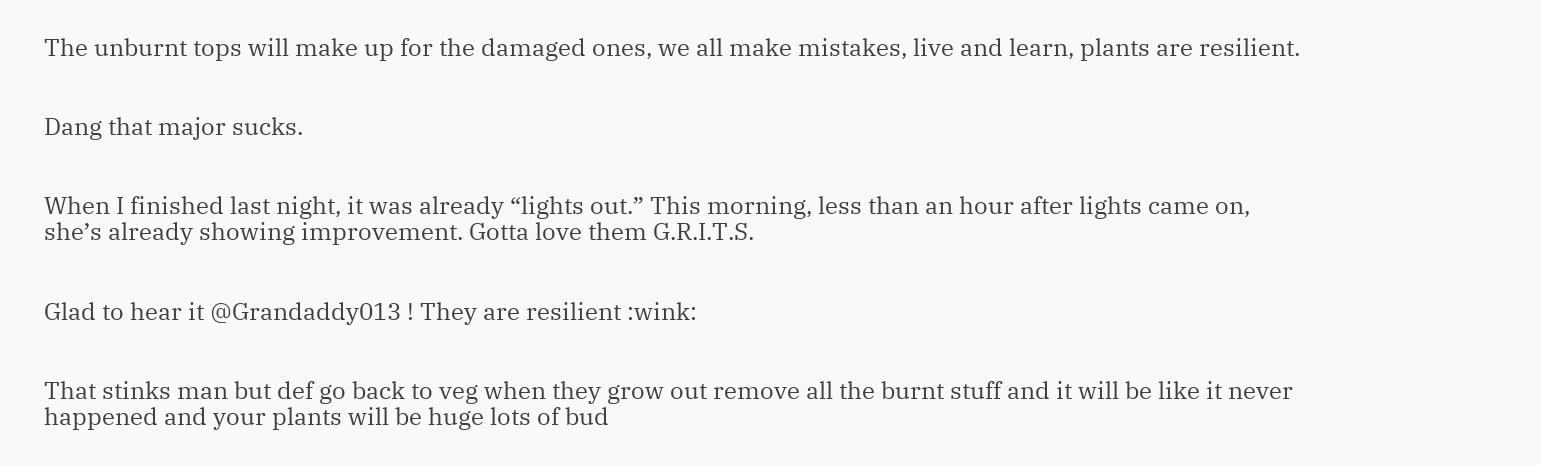The unburnt tops will make up for the damaged ones, we all make mistakes, live and learn, plants are resilient.


Dang that major sucks.


When I finished last night, it was already “lights out.” This morning, less than an hour after lights came on, she’s already showing improvement. Gotta love them G.R.I.T.S.


Glad to hear it @Grandaddy013 ! They are resilient :wink:


That stinks man but def go back to veg when they grow out remove all the burnt stuff and it will be like it never happened and your plants will be huge lots of bud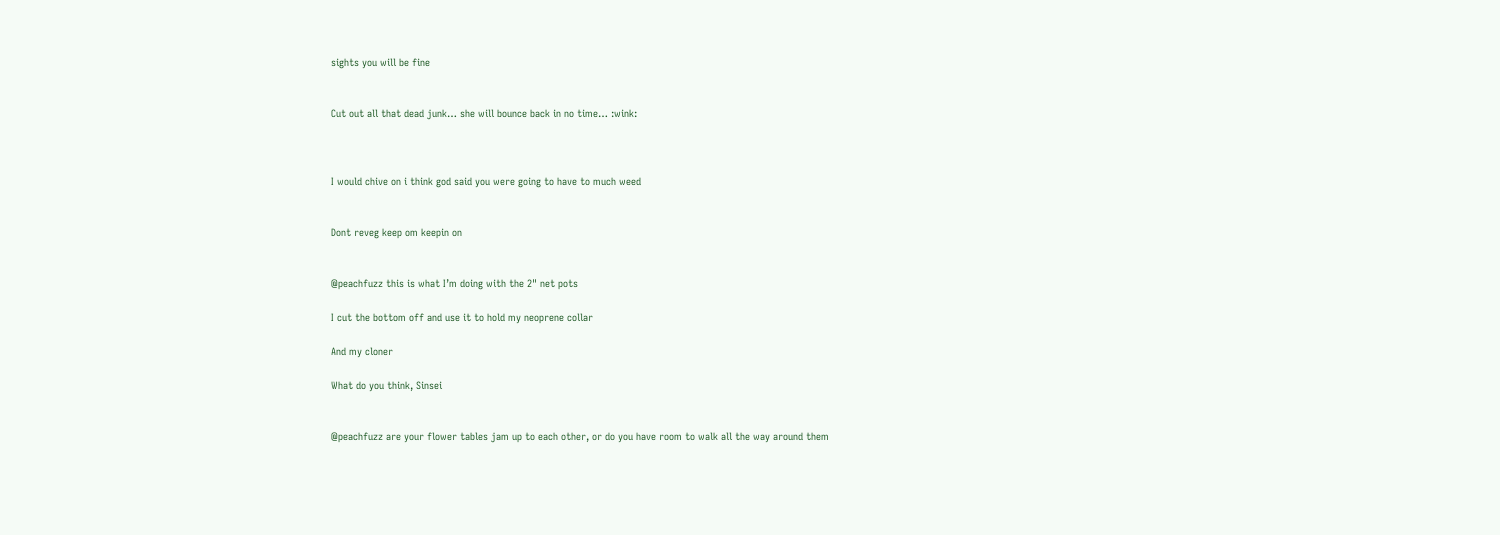sights you will be fine


Cut out all that dead junk… she will bounce back in no time… :wink:



I would chive on i think god said you were going to have to much weed


Dont reveg keep om keepin on


@peachfuzz this is what I’m doing with the 2" net pots

I cut the bottom off and use it to hold my neoprene collar

And my cloner

What do you think, Sinsei


@peachfuzz are your flower tables jam up to each other, or do you have room to walk all the way around them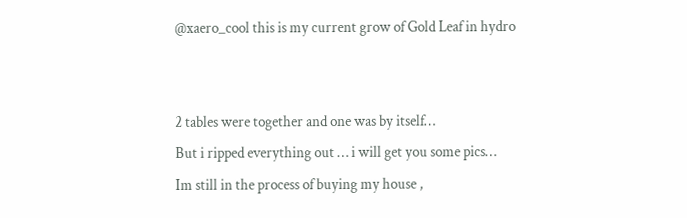@xaero_cool this is my current grow of Gold Leaf in hydro


2 tables were together and one was by itself…
But i ripped everything out … i will get you some pics…
Im still in the process of buying my house ,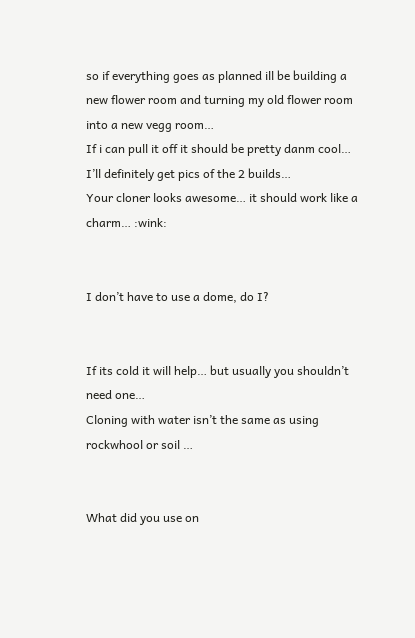so if everything goes as planned ill be building a new flower room and turning my old flower room into a new vegg room…
If i can pull it off it should be pretty danm cool…
I’ll definitely get pics of the 2 builds…
Your cloner looks awesome… it should work like a charm… :wink:


I don’t have to use a dome, do I?


If its cold it will help… but usually you shouldn’t need one…
Cloning with water isn’t the same as using rockwhool or soil …


What did you use on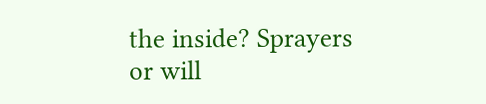the inside? Sprayers or will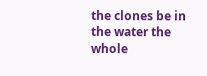the clones be in the water the whole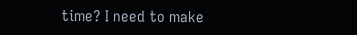time? I need to make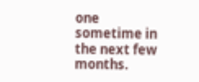one sometime in the next few months.